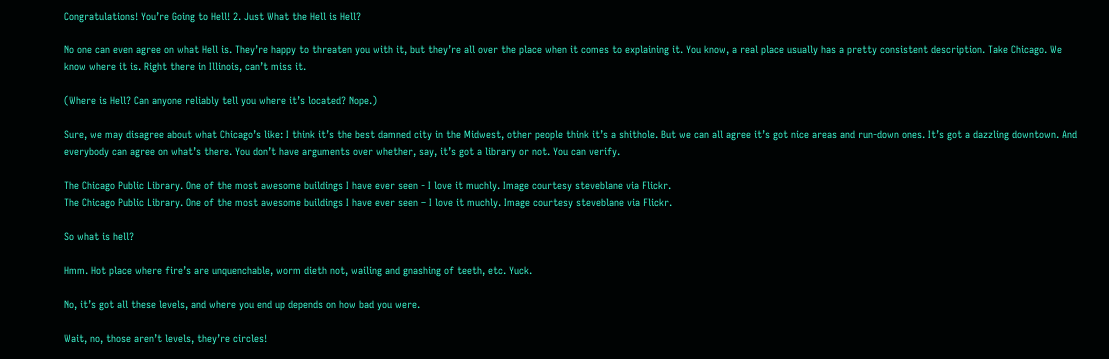Congratulations! You’re Going to Hell! 2. Just What the Hell is Hell?

No one can even agree on what Hell is. They’re happy to threaten you with it, but they’re all over the place when it comes to explaining it. You know, a real place usually has a pretty consistent description. Take Chicago. We know where it is. Right there in Illinois, can’t miss it.

(Where is Hell? Can anyone reliably tell you where it’s located? Nope.)

Sure, we may disagree about what Chicago’s like: I think it’s the best damned city in the Midwest, other people think it’s a shithole. But we can all agree it’s got nice areas and run-down ones. It’s got a dazzling downtown. And everybody can agree on what’s there. You don’t have arguments over whether, say, it’s got a library or not. You can verify.

The Chicago Public Library. One of the most awesome buildings I have ever seen - I love it muchly. Image courtesy steveblane via Flickr.
The Chicago Public Library. One of the most awesome buildings I have ever seen – I love it muchly. Image courtesy steveblane via Flickr.

So what is hell?

Hmm. Hot place where fire’s are unquenchable, worm dieth not, wailing and gnashing of teeth, etc. Yuck.

No, it’s got all these levels, and where you end up depends on how bad you were.

Wait, no, those aren’t levels, they’re circles!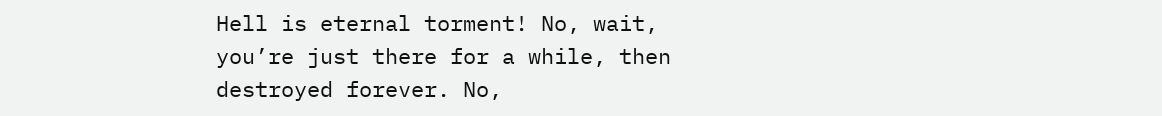Hell is eternal torment! No, wait, you’re just there for a while, then destroyed forever. No,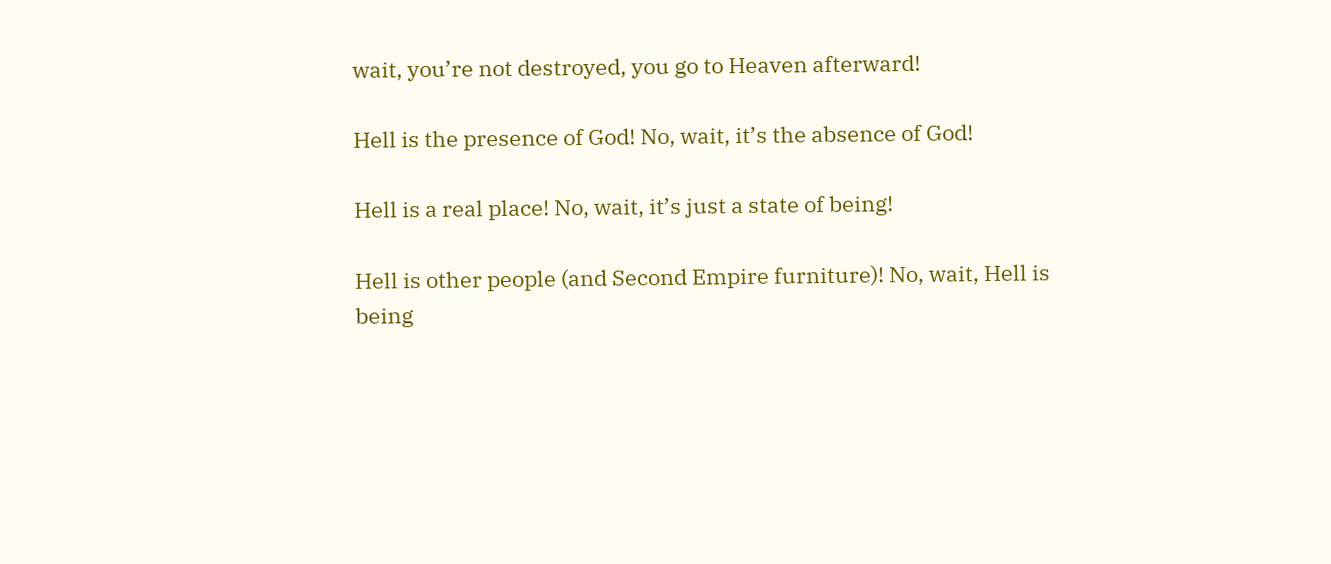wait, you’re not destroyed, you go to Heaven afterward!

Hell is the presence of God! No, wait, it’s the absence of God!

Hell is a real place! No, wait, it’s just a state of being!

Hell is other people (and Second Empire furniture)! No, wait, Hell is being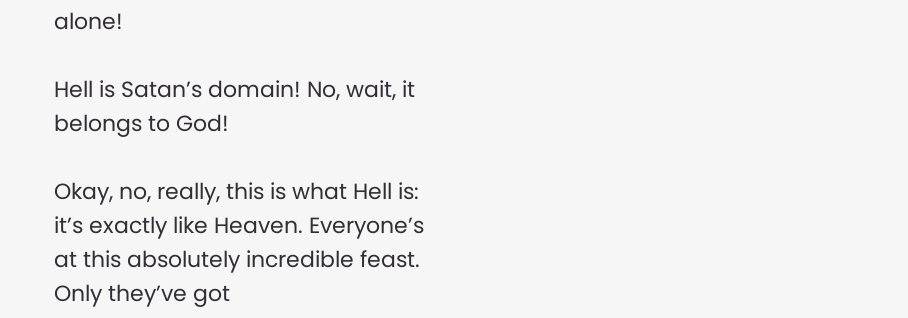alone!

Hell is Satan’s domain! No, wait, it belongs to God!

Okay, no, really, this is what Hell is: it’s exactly like Heaven. Everyone’s at this absolutely incredible feast. Only they’ve got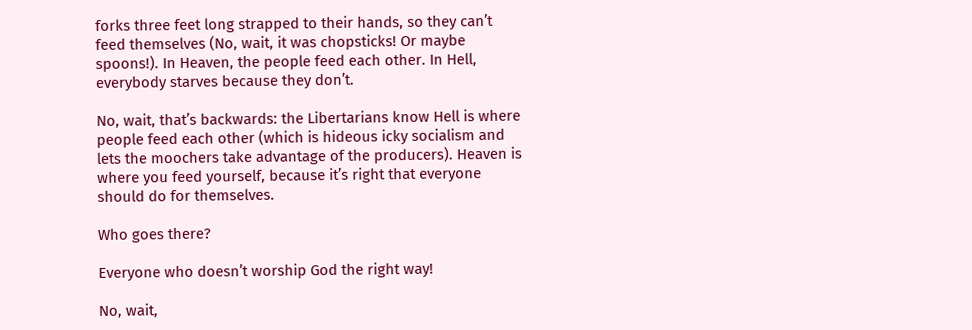forks three feet long strapped to their hands, so they can’t feed themselves (No, wait, it was chopsticks! Or maybe spoons!). In Heaven, the people feed each other. In Hell, everybody starves because they don’t.

No, wait, that’s backwards: the Libertarians know Hell is where people feed each other (which is hideous icky socialism and lets the moochers take advantage of the producers). Heaven is where you feed yourself, because it’s right that everyone should do for themselves.

Who goes there?

Everyone who doesn’t worship God the right way!

No, wait,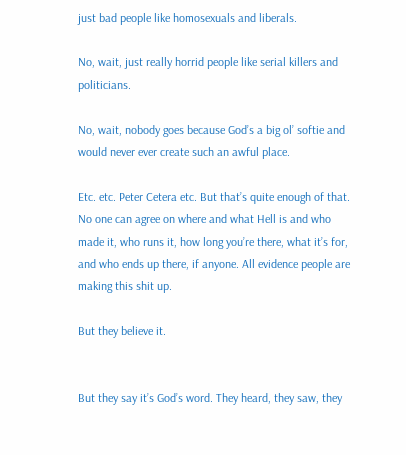just bad people like homosexuals and liberals.

No, wait, just really horrid people like serial killers and politicians.

No, wait, nobody goes because God’s a big ol’ softie and would never ever create such an awful place.

Etc. etc. Peter Cetera etc. But that’s quite enough of that. No one can agree on where and what Hell is and who made it, who runs it, how long you’re there, what it’s for, and who ends up there, if anyone. All evidence people are making this shit up.

But they believe it.


But they say it’s God’s word. They heard, they saw, they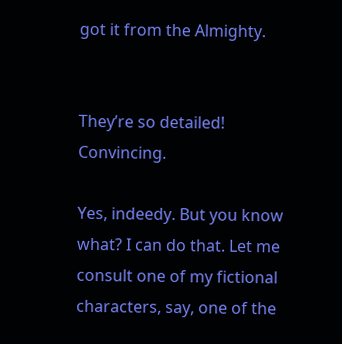got it from the Almighty.


They’re so detailed! Convincing.

Yes, indeedy. But you know what? I can do that. Let me consult one of my fictional characters, say, one of the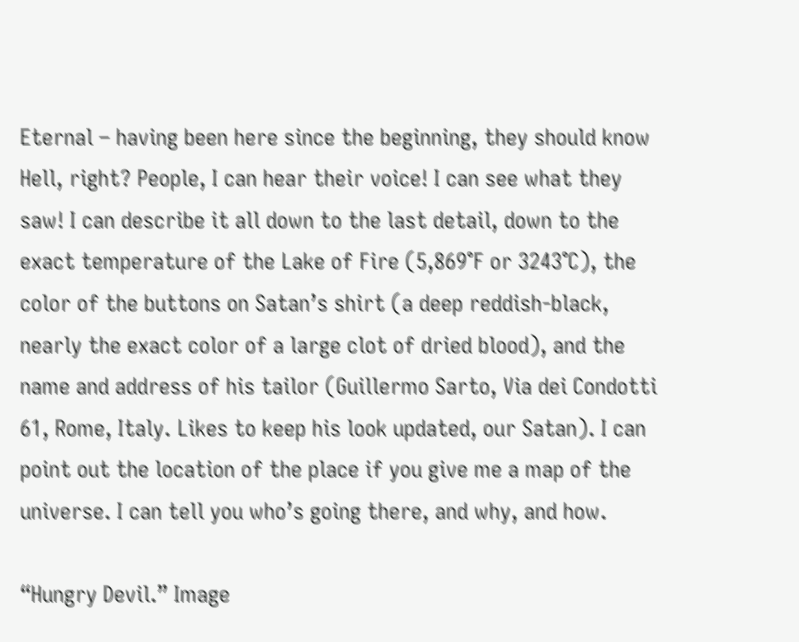Eternal – having been here since the beginning, they should know Hell, right? People, I can hear their voice! I can see what they saw! I can describe it all down to the last detail, down to the exact temperature of the Lake of Fire (5,869°F or 3243°C), the color of the buttons on Satan’s shirt (a deep reddish-black, nearly the exact color of a large clot of dried blood), and the name and address of his tailor (Guillermo Sarto, Via dei Condotti 61, Rome, Italy. Likes to keep his look updated, our Satan). I can point out the location of the place if you give me a map of the universe. I can tell you who’s going there, and why, and how.

“Hungry Devil.” Image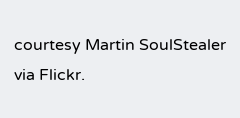courtesy Martin SoulStealer via Flickr.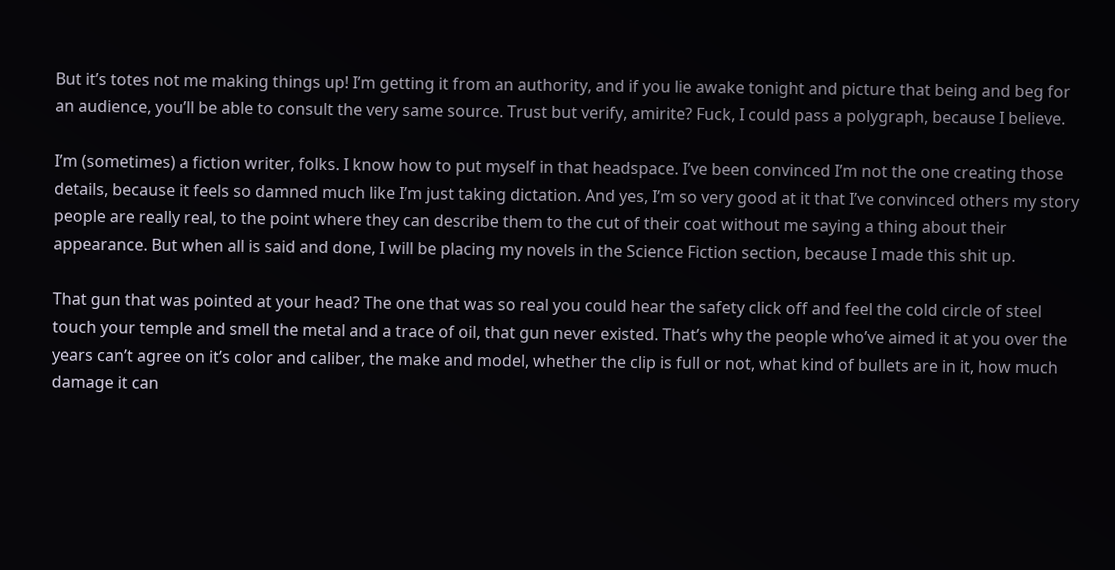But it’s totes not me making things up! I’m getting it from an authority, and if you lie awake tonight and picture that being and beg for an audience, you’ll be able to consult the very same source. Trust but verify, amirite? Fuck, I could pass a polygraph, because I believe.

I’m (sometimes) a fiction writer, folks. I know how to put myself in that headspace. I’ve been convinced I’m not the one creating those details, because it feels so damned much like I’m just taking dictation. And yes, I’m so very good at it that I’ve convinced others my story people are really real, to the point where they can describe them to the cut of their coat without me saying a thing about their appearance. But when all is said and done, I will be placing my novels in the Science Fiction section, because I made this shit up.

That gun that was pointed at your head? The one that was so real you could hear the safety click off and feel the cold circle of steel touch your temple and smell the metal and a trace of oil, that gun never existed. That’s why the people who’ve aimed it at you over the years can’t agree on it’s color and caliber, the make and model, whether the clip is full or not, what kind of bullets are in it, how much damage it can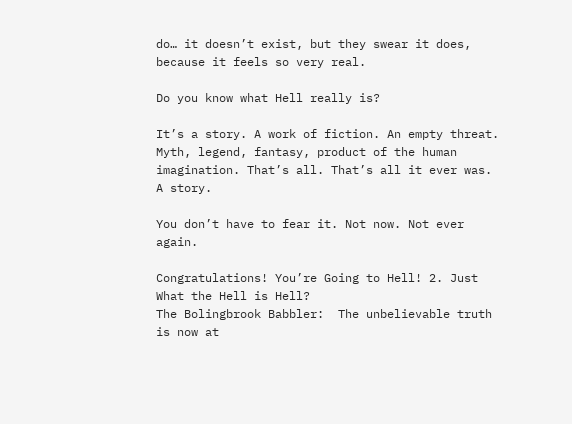do… it doesn’t exist, but they swear it does, because it feels so very real.

Do you know what Hell really is?

It’s a story. A work of fiction. An empty threat. Myth, legend, fantasy, product of the human imagination. That’s all. That’s all it ever was. A story.

You don’t have to fear it. Not now. Not ever again.

Congratulations! You’re Going to Hell! 2. Just What the Hell is Hell?
The Bolingbrook Babbler:  The unbelievable truth is now at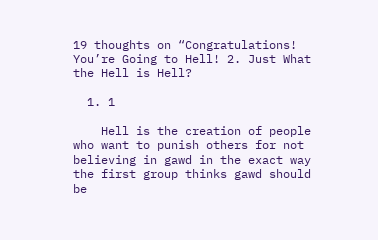19 thoughts on “Congratulations! You’re Going to Hell! 2. Just What the Hell is Hell?

  1. 1

    Hell is the creation of people who want to punish others for not believing in gawd in the exact way the first group thinks gawd should be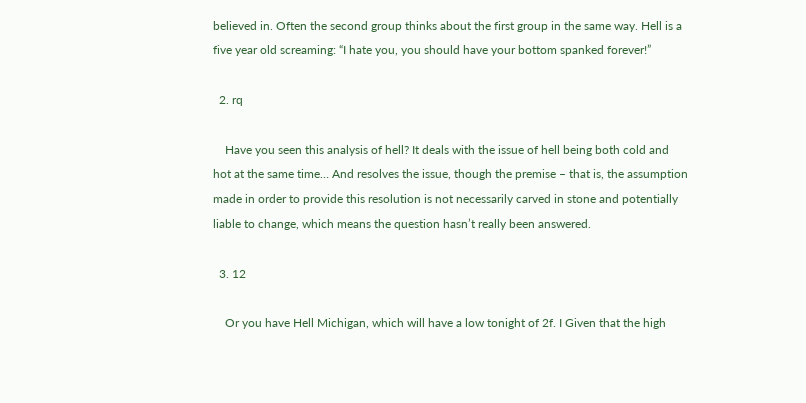believed in. Often the second group thinks about the first group in the same way. Hell is a five year old screaming: “I hate you, you should have your bottom spanked forever!”

  2. rq

    Have you seen this analysis of hell? It deals with the issue of hell being both cold and hot at the same time… And resolves the issue, though the premise – that is, the assumption made in order to provide this resolution is not necessarily carved in stone and potentially liable to change, which means the question hasn’t really been answered.

  3. 12

    Or you have Hell Michigan, which will have a low tonight of 2f. I Given that the high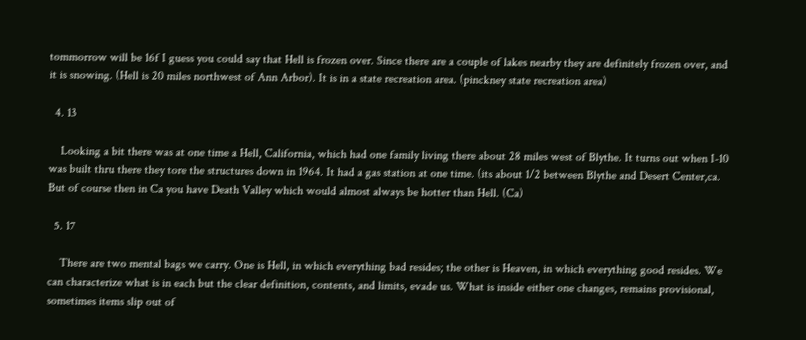tommorrow will be 16f I guess you could say that Hell is frozen over. Since there are a couple of lakes nearby they are definitely frozen over, and it is snowing. (Hell is 20 miles northwest of Ann Arbor). It is in a state recreation area. (pinckney state recreation area)

  4. 13

    Looking a bit there was at one time a Hell, California, which had one family living there about 28 miles west of Blythe. It turns out when I-10 was built thru there they tore the structures down in 1964. It had a gas station at one time. (its about 1/2 between Blythe and Desert Center,ca. But of course then in Ca you have Death Valley which would almost always be hotter than Hell. (Ca)

  5. 17

    There are two mental bags we carry. One is Hell, in which everything bad resides; the other is Heaven, in which everything good resides. We can characterize what is in each but the clear definition, contents, and limits, evade us. What is inside either one changes, remains provisional, sometimes items slip out of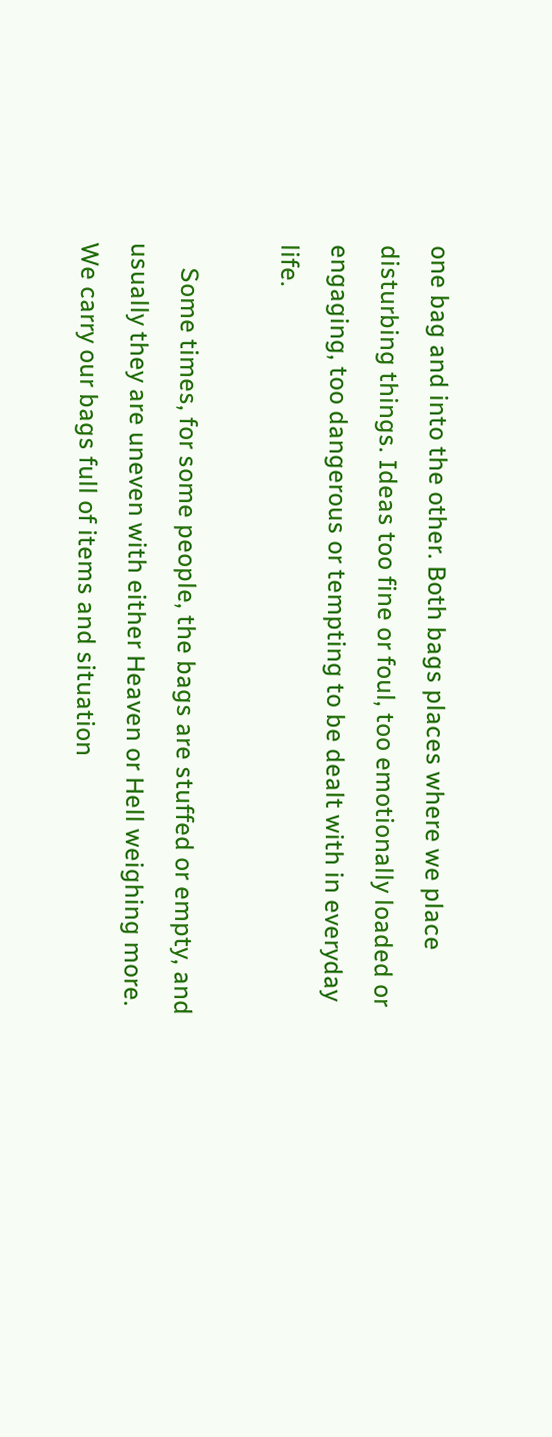one bag and into the other. Both bags places where we place disturbing things. Ideas too fine or foul, too emotionally loaded or engaging, too dangerous or tempting to be dealt with in everyday life.

    Some times, for some people, the bags are stuffed or empty, and usually they are uneven with either Heaven or Hell weighing more. We carry our bags full of items and situation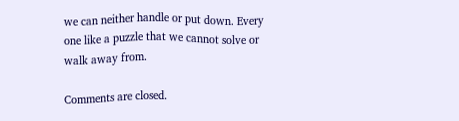we can neither handle or put down. Every one like a puzzle that we cannot solve or walk away from.

Comments are closed.